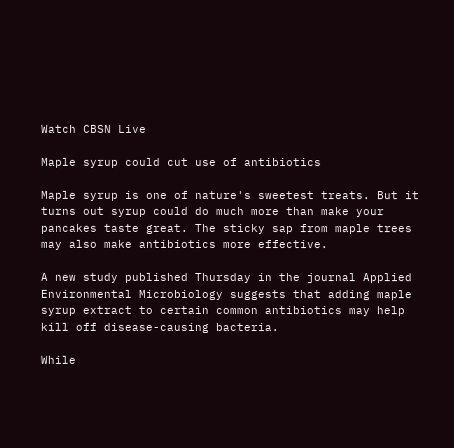Watch CBSN Live

Maple syrup could cut use of antibiotics

Maple syrup is one of nature's sweetest treats. But it turns out syrup could do much more than make your pancakes taste great. The sticky sap from maple trees may also make antibiotics more effective.

A new study published Thursday in the journal Applied Environmental Microbiology suggests that adding maple syrup extract to certain common antibiotics may help kill off disease-causing bacteria.

While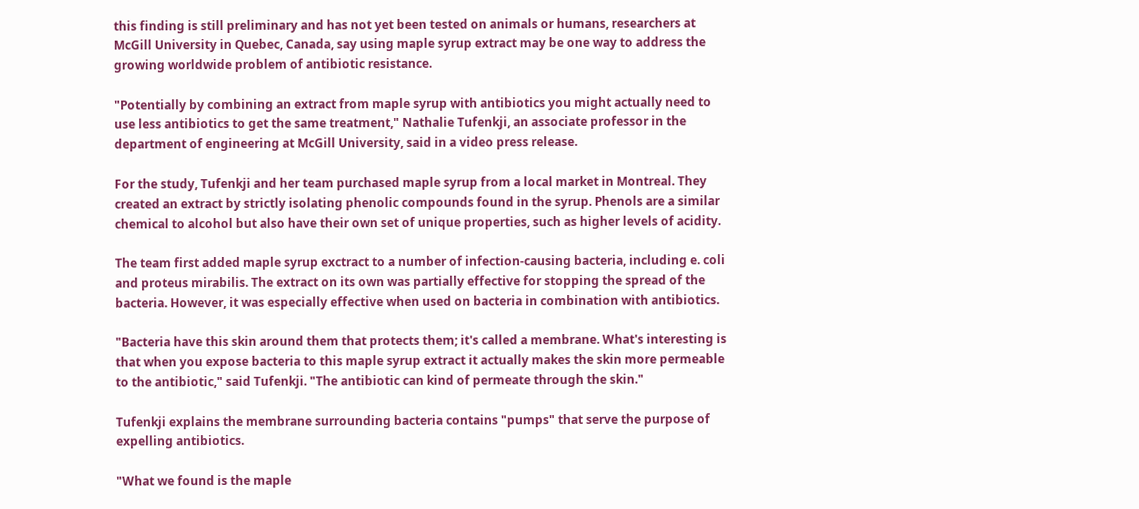this finding is still preliminary and has not yet been tested on animals or humans, researchers at McGill University in Quebec, Canada, say using maple syrup extract may be one way to address the growing worldwide problem of antibiotic resistance.

"Potentially by combining an extract from maple syrup with antibiotics you might actually need to use less antibiotics to get the same treatment," Nathalie Tufenkji, an associate professor in the department of engineering at McGill University, said in a video press release.

For the study, Tufenkji and her team purchased maple syrup from a local market in Montreal. They created an extract by strictly isolating phenolic compounds found in the syrup. Phenols are a similar chemical to alcohol but also have their own set of unique properties, such as higher levels of acidity.

The team first added maple syrup exctract to a number of infection-causing bacteria, including e. coli and proteus mirabilis. The extract on its own was partially effective for stopping the spread of the bacteria. However, it was especially effective when used on bacteria in combination with antibiotics.

"Bacteria have this skin around them that protects them; it's called a membrane. What's interesting is that when you expose bacteria to this maple syrup extract it actually makes the skin more permeable to the antibiotic," said Tufenkji. "The antibiotic can kind of permeate through the skin."

Tufenkji explains the membrane surrounding bacteria contains "pumps" that serve the purpose of expelling antibiotics.

"What we found is the maple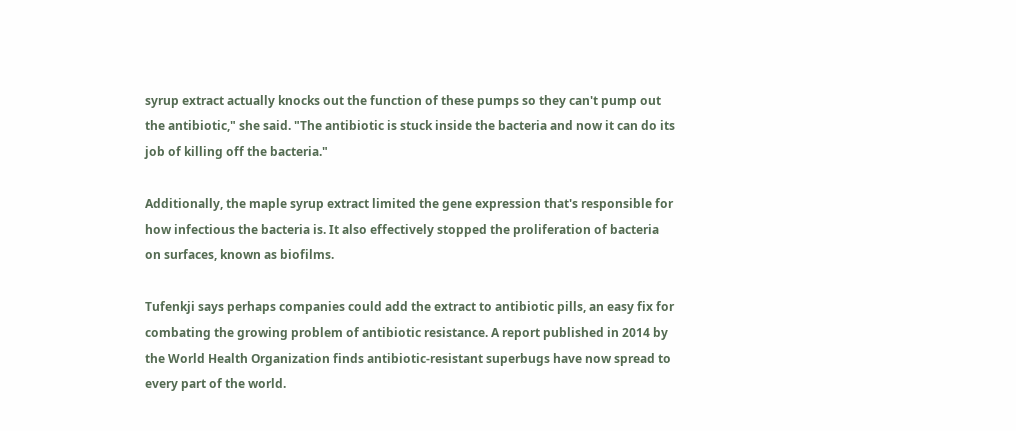syrup extract actually knocks out the function of these pumps so they can't pump out the antibiotic," she said. "The antibiotic is stuck inside the bacteria and now it can do its job of killing off the bacteria."

Additionally, the maple syrup extract limited the gene expression that's responsible for how infectious the bacteria is. It also effectively stopped the proliferation of bacteria on surfaces, known as biofilms.

Tufenkji says perhaps companies could add the extract to antibiotic pills, an easy fix for combating the growing problem of antibiotic resistance. A report published in 2014 by the World Health Organization finds antibiotic-resistant superbugs have now spread to every part of the world.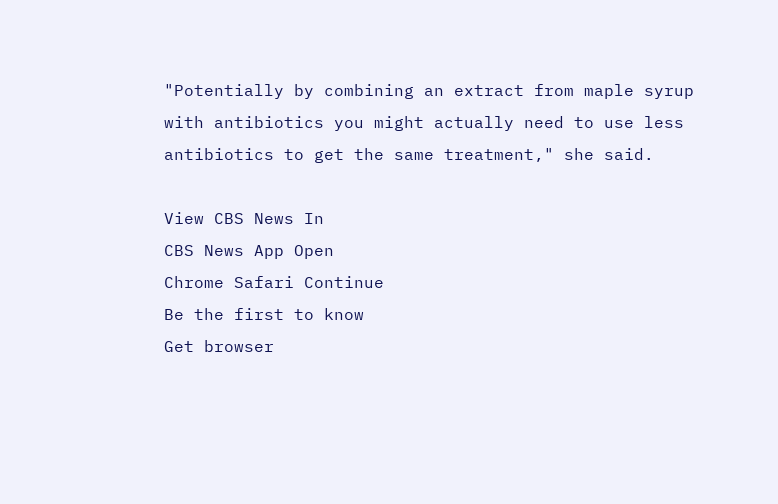"Potentially by combining an extract from maple syrup with antibiotics you might actually need to use less antibiotics to get the same treatment," she said.

View CBS News In
CBS News App Open
Chrome Safari Continue
Be the first to know
Get browser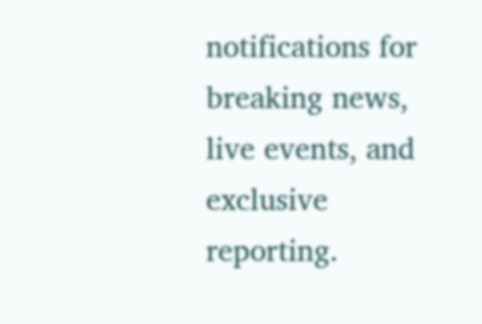notifications for breaking news, live events, and exclusive reporting.